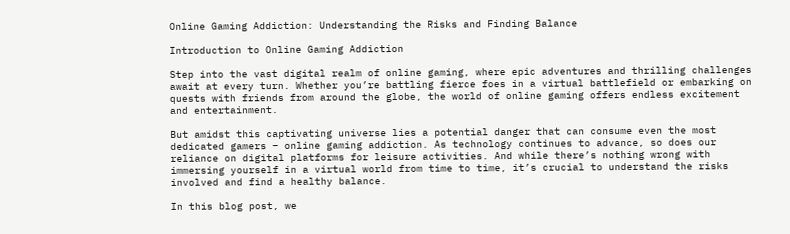Online Gaming Addiction: Understanding the Risks and Finding Balance

Introduction to Online Gaming Addiction

Step into the vast digital realm of online gaming, where epic adventures and thrilling challenges await at every turn. Whether you’re battling fierce foes in a virtual battlefield or embarking on quests with friends from around the globe, the world of online gaming offers endless excitement and entertainment.

But amidst this captivating universe lies a potential danger that can consume even the most dedicated gamers – online gaming addiction. As technology continues to advance, so does our reliance on digital platforms for leisure activities. And while there’s nothing wrong with immersing yourself in a virtual world from time to time, it’s crucial to understand the risks involved and find a healthy balance.

In this blog post, we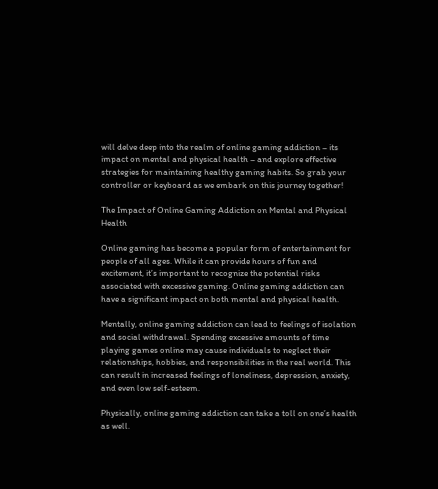will delve deep into the realm of online gaming addiction – its impact on mental and physical health – and explore effective strategies for maintaining healthy gaming habits. So grab your controller or keyboard as we embark on this journey together!

The Impact of Online Gaming Addiction on Mental and Physical Health

Online gaming has become a popular form of entertainment for people of all ages. While it can provide hours of fun and excitement, it’s important to recognize the potential risks associated with excessive gaming. Online gaming addiction can have a significant impact on both mental and physical health.

Mentally, online gaming addiction can lead to feelings of isolation and social withdrawal. Spending excessive amounts of time playing games online may cause individuals to neglect their relationships, hobbies, and responsibilities in the real world. This can result in increased feelings of loneliness, depression, anxiety, and even low self-esteem.

Physically, online gaming addiction can take a toll on one’s health as well.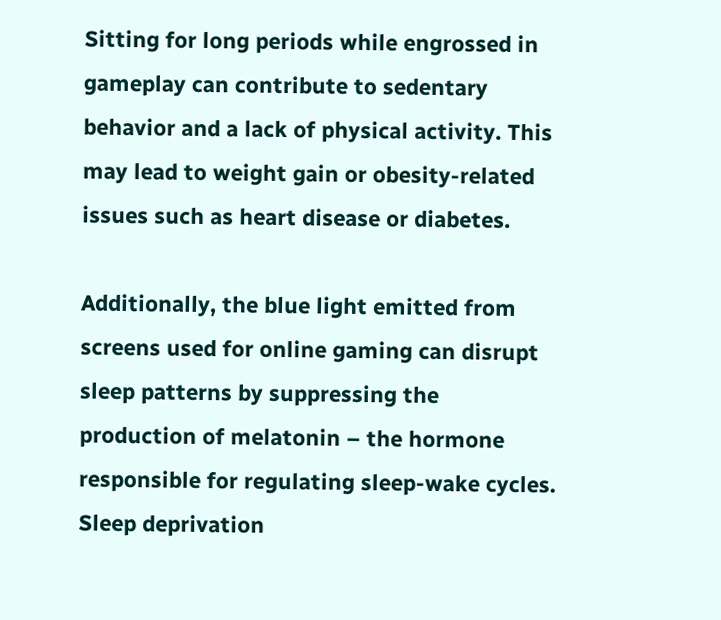Sitting for long periods while engrossed in gameplay can contribute to sedentary behavior and a lack of physical activity. This may lead to weight gain or obesity-related issues such as heart disease or diabetes.

Additionally, the blue light emitted from screens used for online gaming can disrupt sleep patterns by suppressing the production of melatonin – the hormone responsible for regulating sleep-wake cycles. Sleep deprivation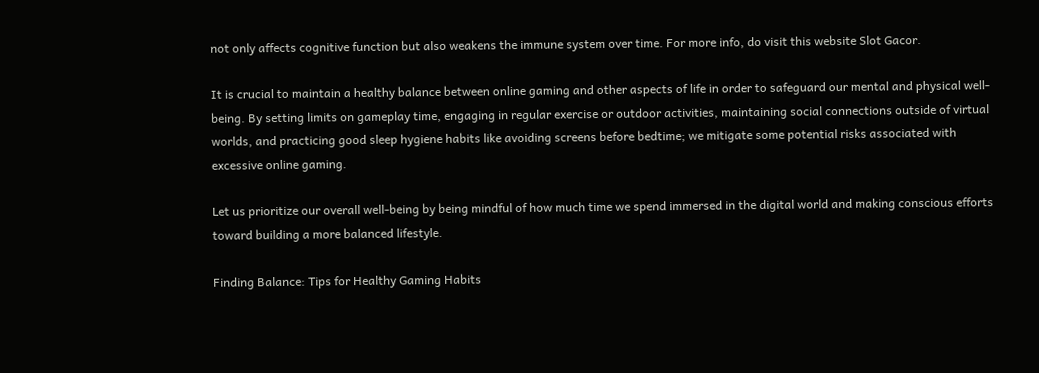not only affects cognitive function but also weakens the immune system over time. For more info, do visit this website Slot Gacor.

It is crucial to maintain a healthy balance between online gaming and other aspects of life in order to safeguard our mental and physical well-being. By setting limits on gameplay time, engaging in regular exercise or outdoor activities, maintaining social connections outside of virtual worlds, and practicing good sleep hygiene habits like avoiding screens before bedtime; we mitigate some potential risks associated with excessive online gaming.

Let us prioritize our overall well-being by being mindful of how much time we spend immersed in the digital world and making conscious efforts toward building a more balanced lifestyle.

Finding Balance: Tips for Healthy Gaming Habits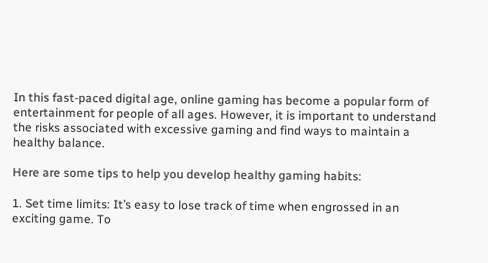In this fast-paced digital age, online gaming has become a popular form of entertainment for people of all ages. However, it is important to understand the risks associated with excessive gaming and find ways to maintain a healthy balance.

Here are some tips to help you develop healthy gaming habits:

1. Set time limits: It’s easy to lose track of time when engrossed in an exciting game. To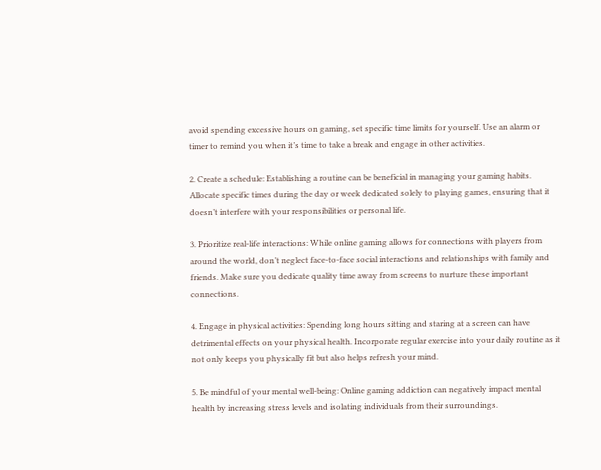avoid spending excessive hours on gaming, set specific time limits for yourself. Use an alarm or timer to remind you when it’s time to take a break and engage in other activities.

2. Create a schedule: Establishing a routine can be beneficial in managing your gaming habits. Allocate specific times during the day or week dedicated solely to playing games, ensuring that it doesn’t interfere with your responsibilities or personal life.

3. Prioritize real-life interactions: While online gaming allows for connections with players from around the world, don’t neglect face-to-face social interactions and relationships with family and friends. Make sure you dedicate quality time away from screens to nurture these important connections.

4. Engage in physical activities: Spending long hours sitting and staring at a screen can have detrimental effects on your physical health. Incorporate regular exercise into your daily routine as it not only keeps you physically fit but also helps refresh your mind.

5. Be mindful of your mental well-being: Online gaming addiction can negatively impact mental health by increasing stress levels and isolating individuals from their surroundings.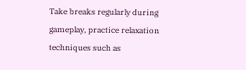Take breaks regularly during gameplay, practice relaxation techniques such as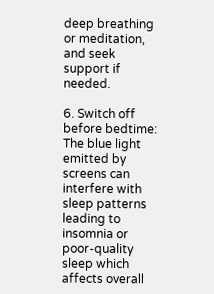deep breathing or meditation, and seek support if needed.

6. Switch off before bedtime: The blue light emitted by screens can interfere with sleep patterns leading to insomnia or poor-quality sleep which affects overall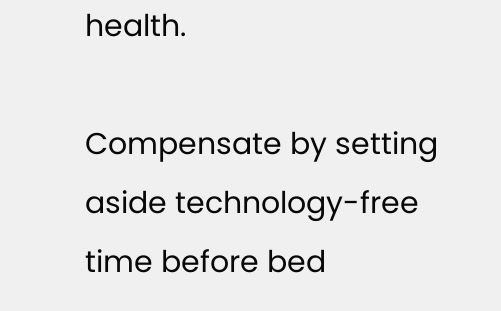health.

Compensate by setting aside technology-free time before bed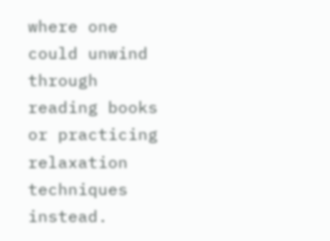where one could unwind through reading books or practicing relaxation techniques instead.